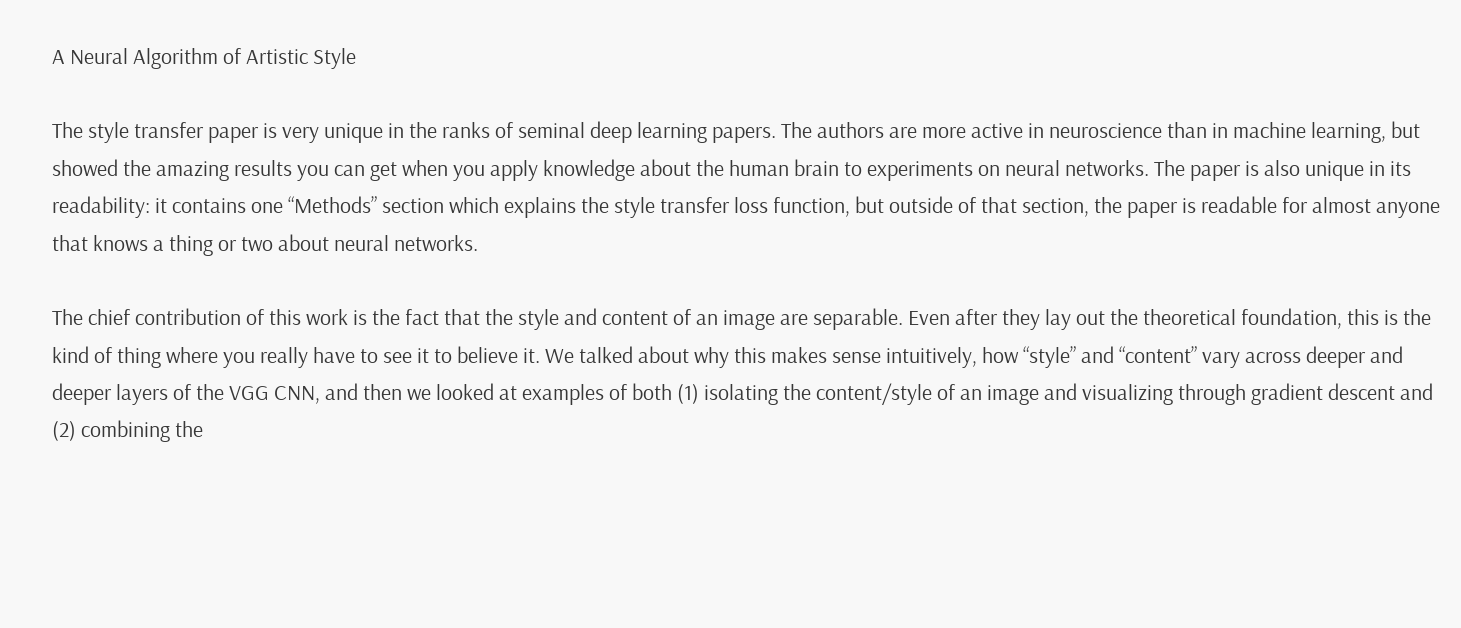A Neural Algorithm of Artistic Style

The style transfer paper is very unique in the ranks of seminal deep learning papers. The authors are more active in neuroscience than in machine learning, but showed the amazing results you can get when you apply knowledge about the human brain to experiments on neural networks. The paper is also unique in its readability: it contains one “Methods” section which explains the style transfer loss function, but outside of that section, the paper is readable for almost anyone that knows a thing or two about neural networks.

The chief contribution of this work is the fact that the style and content of an image are separable. Even after they lay out the theoretical foundation, this is the kind of thing where you really have to see it to believe it. We talked about why this makes sense intuitively, how “style” and “content” vary across deeper and deeper layers of the VGG CNN, and then we looked at examples of both (1) isolating the content/style of an image and visualizing through gradient descent and (2) combining the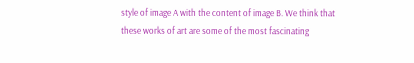style of image A with the content of image B. We think that these works of art are some of the most fascinating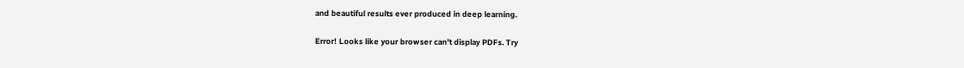and beautiful results ever produced in deep learning.

Error! Looks like your browser can't display PDFs. Try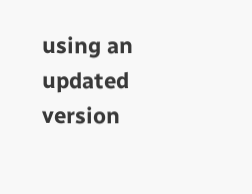using an updated version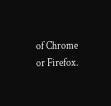of Chrome or Firefox.